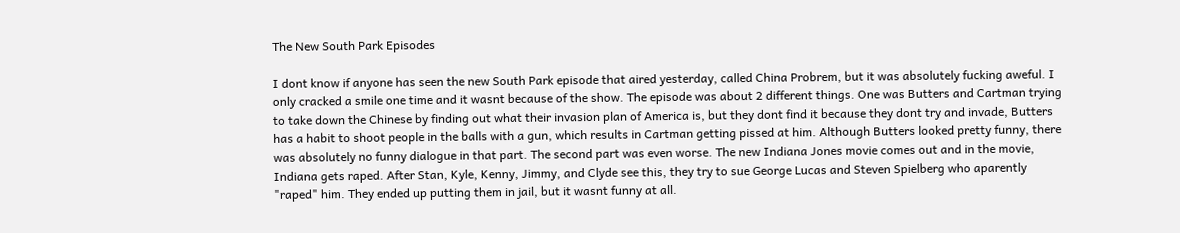The New South Park Episodes

I dont know if anyone has seen the new South Park episode that aired yesterday, called China Probrem, but it was absolutely fucking aweful. I only cracked a smile one time and it wasnt because of the show. The episode was about 2 different things. One was Butters and Cartman trying to take down the Chinese by finding out what their invasion plan of America is, but they dont find it because they dont try and invade, Butters has a habit to shoot people in the balls with a gun, which results in Cartman getting pissed at him. Although Butters looked pretty funny, there was absolutely no funny dialogue in that part. The second part was even worse. The new Indiana Jones movie comes out and in the movie, Indiana gets raped. After Stan, Kyle, Kenny, Jimmy, and Clyde see this, they try to sue George Lucas and Steven Spielberg who aparently "raped" him. They ended up putting them in jail, but it wasnt funny at all.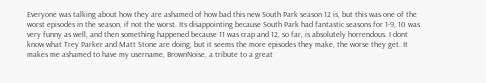Everyone was talking about how they are ashamed of how bad this new South Park season 12 is, but this was one of the worst episodes in the season, if not the worst. Its disappointing because South Park had fantastic seasons for 1-9, 10 was very funny as well, and then something happened because 11 was crap and 12, so far, is absolutely horrendous. I dont know what Trey Parker and Matt Stone are doing, but it seems the more episodes they make, the worse they get. It makes me ashamed to have my username, BrownNoise, a tribute to a great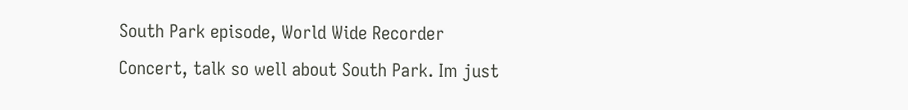South Park episode, World Wide Recorder Concert, talk so well about South Park. Im just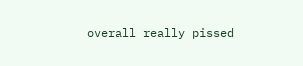overall really pissed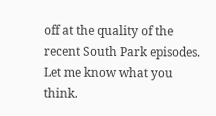off at the quality of the recent South Park episodes. Let me know what you think.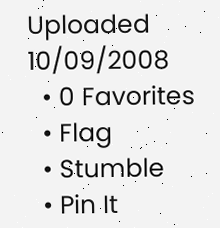Uploaded 10/09/2008
  • 0 Favorites
  • Flag
  • Stumble
  • Pin It